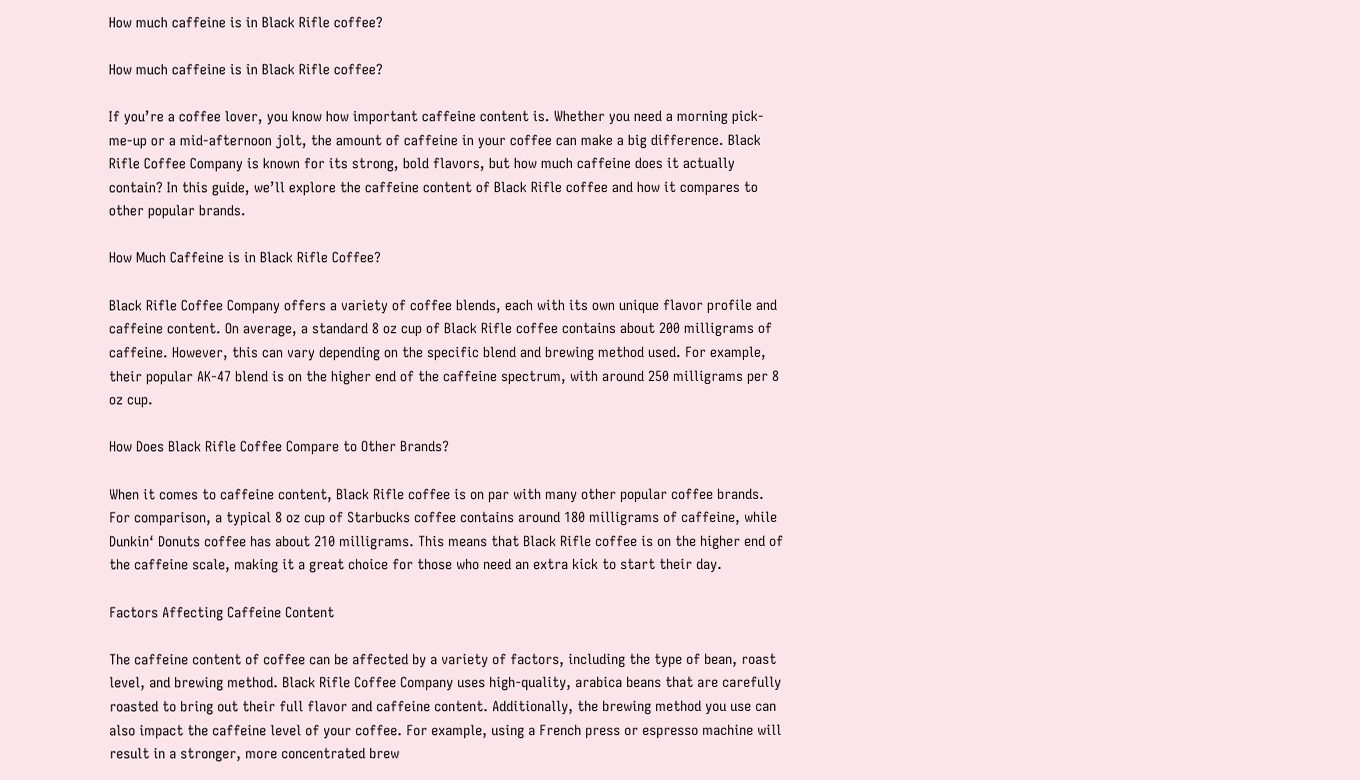How much caffeine is in Black Rifle coffee?

How much caffeine is in Black Rifle coffee?

If you’re a coffee lover, you know how important caffeine content is. Whether you need a morning pick-me-up or a mid-afternoon jolt, the amount of caffeine in your coffee can make a big difference. Black Rifle Coffee Company is known for its strong, bold flavors, but how much caffeine does it actually contain? In this guide, we’ll explore the caffeine content of Black Rifle coffee and how it compares to other popular brands.

How Much Caffeine is in Black Rifle Coffee?

Black Rifle Coffee Company offers a variety of coffee blends, each with its own unique flavor profile and caffeine content. On average, a standard 8 oz cup of Black Rifle coffee contains about 200 milligrams of caffeine. However, this can vary depending on the specific blend and brewing method used. For example, their popular AK-47 blend is on the higher end of the caffeine spectrum, with around 250 milligrams per 8 oz cup.

How Does Black Rifle Coffee Compare to Other Brands?

When it comes to caffeine content, Black Rifle coffee is on par with many other popular coffee brands. For comparison, a typical 8 oz cup of Starbucks coffee contains around 180 milligrams of caffeine, while Dunkin‘ Donuts coffee has about 210 milligrams. This means that Black Rifle coffee is on the higher end of the caffeine scale, making it a great choice for those who need an extra kick to start their day.

Factors Affecting Caffeine Content

The caffeine content of coffee can be affected by a variety of factors, including the type of bean, roast level, and brewing method. Black Rifle Coffee Company uses high-quality, arabica beans that are carefully roasted to bring out their full flavor and caffeine content. Additionally, the brewing method you use can also impact the caffeine level of your coffee. For example, using a French press or espresso machine will result in a stronger, more concentrated brew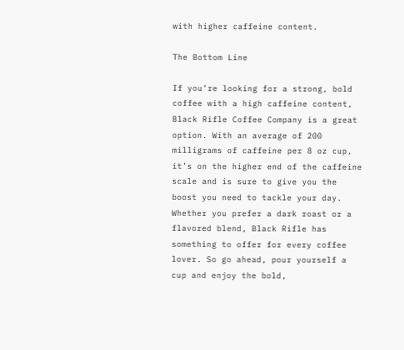with higher caffeine content.

The Bottom Line

If you’re looking for a strong, bold coffee with a high caffeine content, Black Rifle Coffee Company is a great option. With an average of 200 milligrams of caffeine per 8 oz cup, it’s on the higher end of the caffeine scale and is sure to give you the boost you need to tackle your day. Whether you prefer a dark roast or a flavored blend, Black Rifle has something to offer for every coffee lover. So go ahead, pour yourself a cup and enjoy the bold,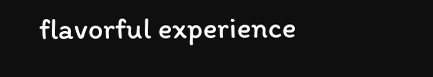flavorful experience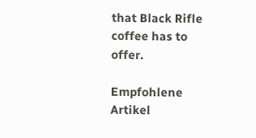that Black Rifle coffee has to offer.

Empfohlene Artikel